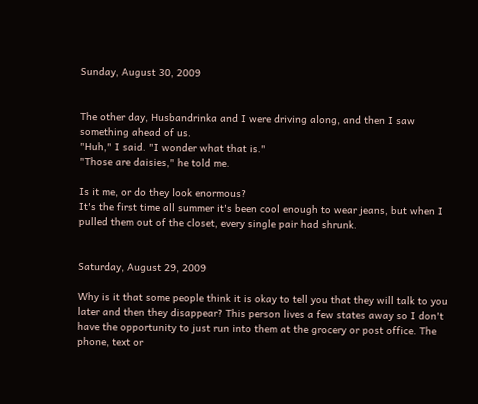Sunday, August 30, 2009


The other day, Husbandrinka and I were driving along, and then I saw something ahead of us.
"Huh," I said. "I wonder what that is."
"Those are daisies," he told me.

Is it me, or do they look enormous?
It's the first time all summer it's been cool enough to wear jeans, but when I pulled them out of the closet, every single pair had shrunk.


Saturday, August 29, 2009

Why is it that some people think it is okay to tell you that they will talk to you later and then they disappear? This person lives a few states away so I don't have the opportunity to just run into them at the grocery or post office. The phone, text or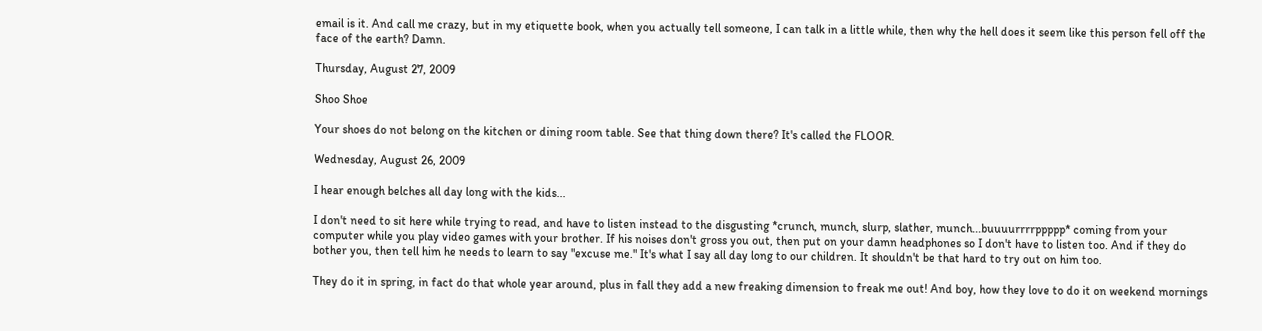email is it. And call me crazy, but in my etiquette book, when you actually tell someone, I can talk in a little while, then why the hell does it seem like this person fell off the face of the earth? Damn.

Thursday, August 27, 2009

Shoo Shoe

Your shoes do not belong on the kitchen or dining room table. See that thing down there? It's called the FLOOR.

Wednesday, August 26, 2009

I hear enough belches all day long with the kids...

I don't need to sit here while trying to read, and have to listen instead to the disgusting *crunch, munch, slurp, slather, munch...buuuurrrrppppp* coming from your computer while you play video games with your brother. If his noises don't gross you out, then put on your damn headphones so I don't have to listen too. And if they do bother you, then tell him he needs to learn to say "excuse me." It's what I say all day long to our children. It shouldn't be that hard to try out on him too.

They do it in spring, in fact do that whole year around, plus in fall they add a new freaking dimension to freak me out! And boy, how they love to do it on weekend mornings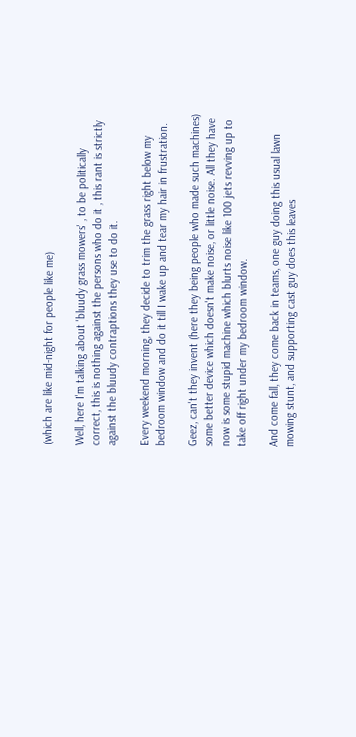(which are like mid-night for people like me)

Well, here I'm talking about 'bluudy grass mowers' , to be politically correct, this is nothing against the persons who do it , this rant is strictly against the bluudy contraptions they use to do it.

Every weekend morning, they decide to trim the grass right below my bedroom window and do it till I wake up and tear my hair in frustration.

Geez, can't they invent (here they being people who made such machines) some better device which doesn't make noise, or little noise. All they have now is some stupid machine which blurts noise like 100 jets revving up to take off right under my bedroom window.

And come fall, they come back in teams, one guy doing this usual lawn mowing stunt, and supporting cast guy does this leaves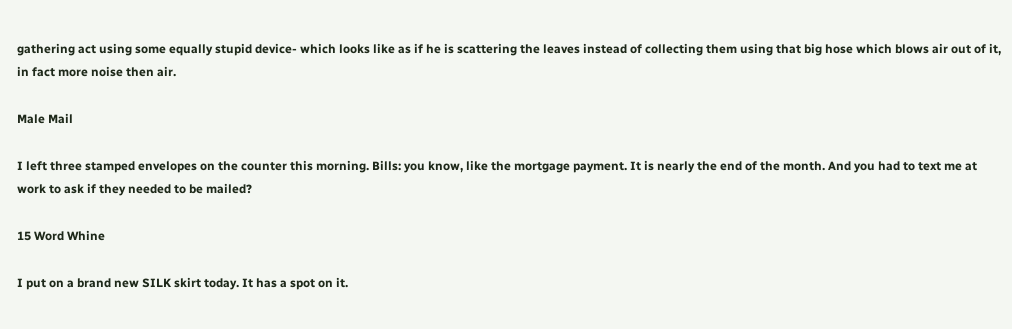gathering act using some equally stupid device- which looks like as if he is scattering the leaves instead of collecting them using that big hose which blows air out of it, in fact more noise then air.

Male Mail

I left three stamped envelopes on the counter this morning. Bills: you know, like the mortgage payment. It is nearly the end of the month. And you had to text me at work to ask if they needed to be mailed?

15 Word Whine

I put on a brand new SILK skirt today. It has a spot on it.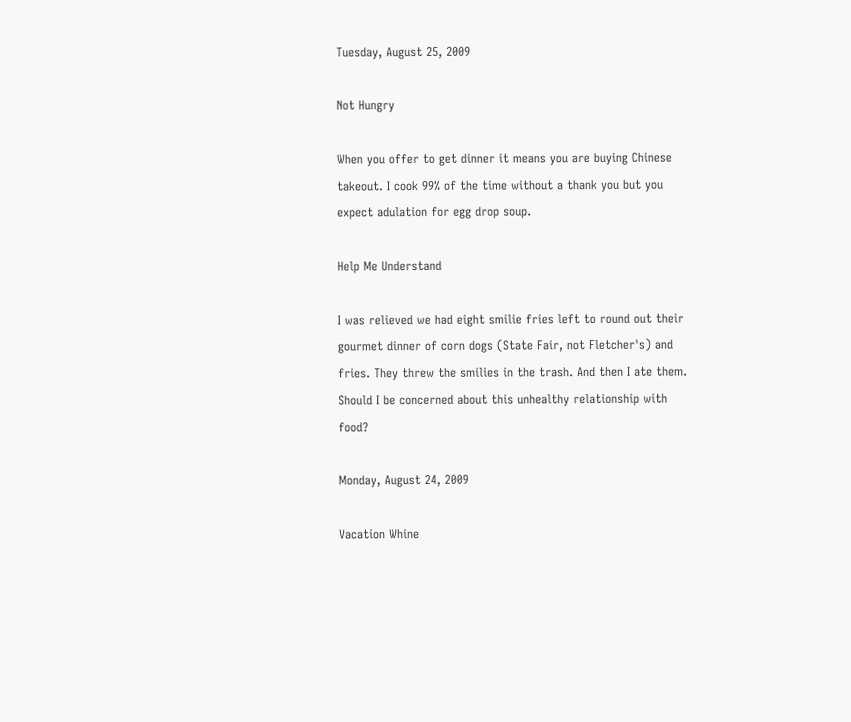Tuesday, August 25, 2009

Not Hungry

When you offer to get dinner it means you are buying Chinese takeout. I cook 99% of the time without a thank you but you expect adulation for egg drop soup.

Help Me Understand

I was relieved we had eight smilie fries left to round out their gourmet dinner of corn dogs (State Fair, not Fletcher's) and fries. They threw the smilies in the trash. And then I ate them. Should I be concerned about this unhealthy relationship with food?

Monday, August 24, 2009

Vacation Whine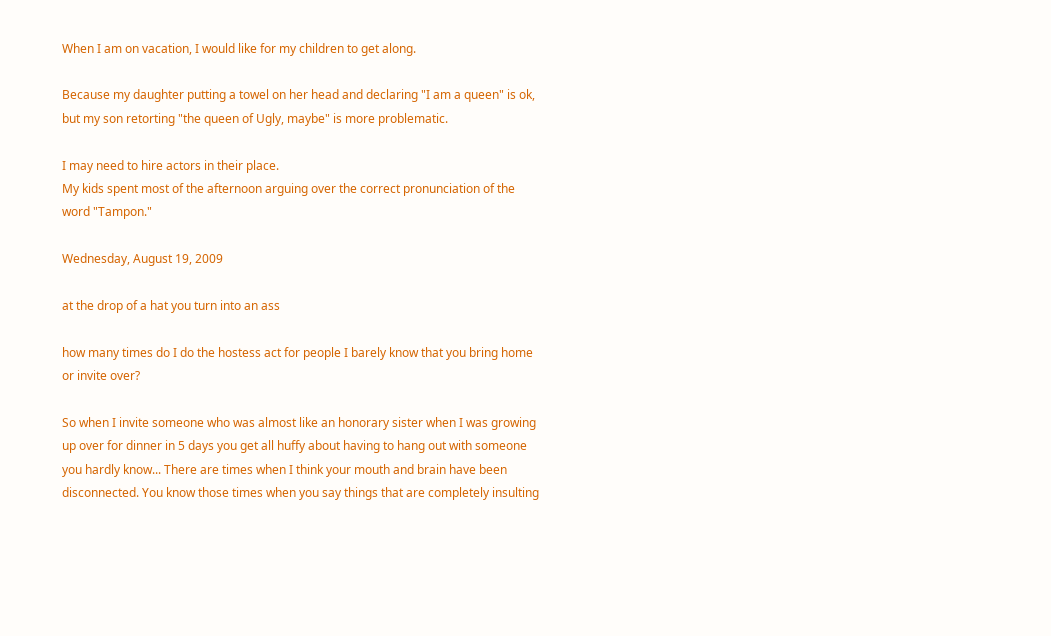When I am on vacation, I would like for my children to get along.

Because my daughter putting a towel on her head and declaring "I am a queen" is ok, but my son retorting "the queen of Ugly, maybe" is more problematic.

I may need to hire actors in their place.
My kids spent most of the afternoon arguing over the correct pronunciation of the word "Tampon."

Wednesday, August 19, 2009

at the drop of a hat you turn into an ass

how many times do I do the hostess act for people I barely know that you bring home or invite over?

So when I invite someone who was almost like an honorary sister when I was growing up over for dinner in 5 days you get all huffy about having to hang out with someone you hardly know... There are times when I think your mouth and brain have been disconnected. You know those times when you say things that are completely insulting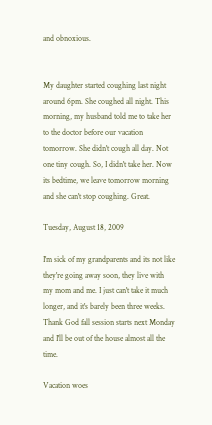and obnoxious.


My daughter started coughing last night around 6pm. She coughed all night. This morning, my husband told me to take her to the doctor before our vacation tomorrow. She didn't cough all day. Not one tiny cough. So, I didn't take her. Now its bedtime, we leave tomorrow morning and she can't stop coughing. Great.

Tuesday, August 18, 2009

I'm sick of my grandparents and its not like they're going away soon, they live with my mom and me. I just can't take it much longer, and it's barely been three weeks. Thank God fall session starts next Monday and I'll be out of the house almost all the time.

Vacation woes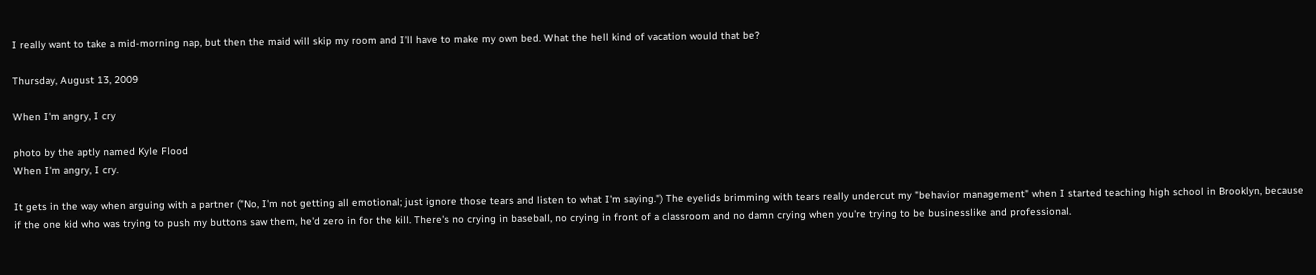I really want to take a mid-morning nap, but then the maid will skip my room and I'll have to make my own bed. What the hell kind of vacation would that be?

Thursday, August 13, 2009

When I'm angry, I cry

photo by the aptly named Kyle Flood
When I'm angry, I cry.

It gets in the way when arguing with a partner ("No, I'm not getting all emotional; just ignore those tears and listen to what I'm saying.") The eyelids brimming with tears really undercut my "behavior management" when I started teaching high school in Brooklyn, because if the one kid who was trying to push my buttons saw them, he'd zero in for the kill. There's no crying in baseball, no crying in front of a classroom and no damn crying when you're trying to be businesslike and professional.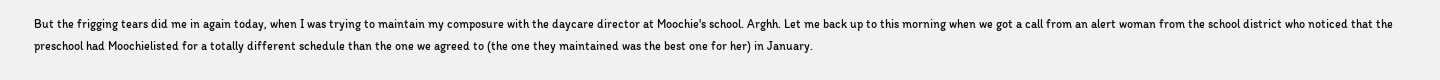But the frigging tears did me in again today, when I was trying to maintain my composure with the daycare director at Moochie's school. Arghh. Let me back up to this morning when we got a call from an alert woman from the school district who noticed that the preschool had Moochielisted for a totally different schedule than the one we agreed to (the one they maintained was the best one for her) in January.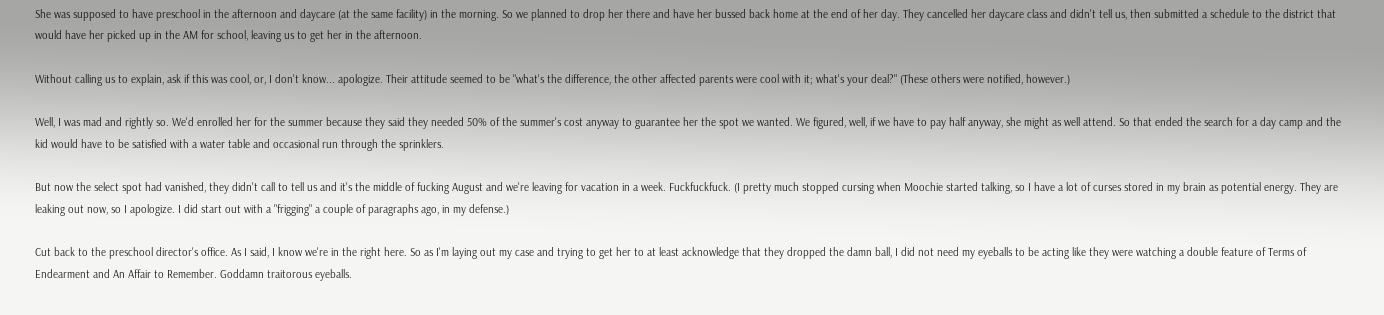She was supposed to have preschool in the afternoon and daycare (at the same facility) in the morning. So we planned to drop her there and have her bussed back home at the end of her day. They cancelled her daycare class and didn't tell us, then submitted a schedule to the district that would have her picked up in the AM for school, leaving us to get her in the afternoon.

Without calling us to explain, ask if this was cool, or, I don't know... apologize. Their attitude seemed to be "what's the difference, the other affected parents were cool with it; what's your deal?" (These others were notified, however.)

Well, I was mad and rightly so. We'd enrolled her for the summer because they said they needed 50% of the summer's cost anyway to guarantee her the spot we wanted. We figured, well, if we have to pay half anyway, she might as well attend. So that ended the search for a day camp and the kid would have to be satisfied with a water table and occasional run through the sprinklers.

But now the select spot had vanished, they didn't call to tell us and it's the middle of fucking August and we're leaving for vacation in a week. Fuckfuckfuck. (I pretty much stopped cursing when Moochie started talking, so I have a lot of curses stored in my brain as potential energy. They are leaking out now, so I apologize. I did start out with a "frigging" a couple of paragraphs ago, in my defense.)

Cut back to the preschool director's office. As I said, I know we're in the right here. So as I'm laying out my case and trying to get her to at least acknowledge that they dropped the damn ball, I did not need my eyeballs to be acting like they were watching a double feature of Terms of Endearment and An Affair to Remember. Goddamn traitorous eyeballs.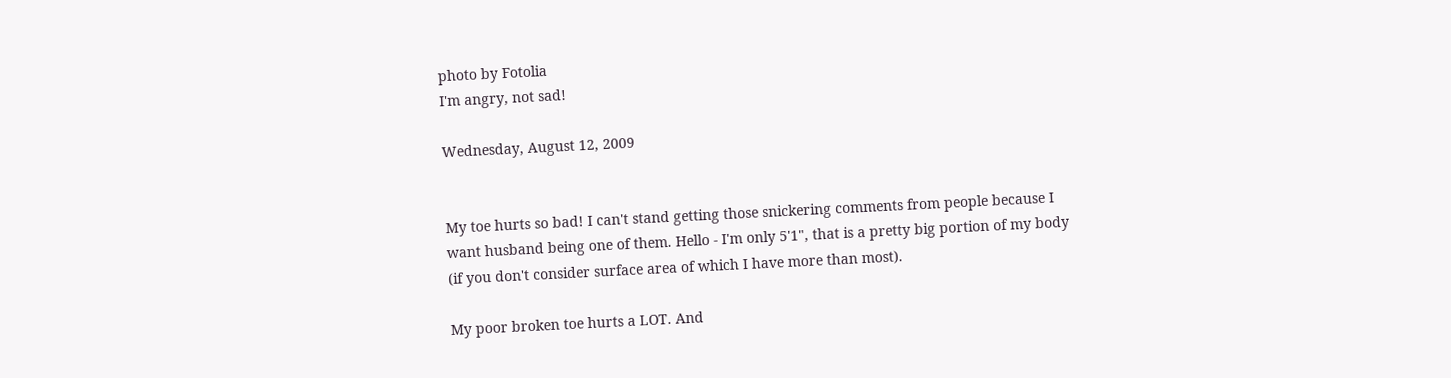photo by Fotolia
I'm angry, not sad!

Wednesday, August 12, 2009


My toe hurts so bad! I can't stand getting those snickering comments from people because I want husband being one of them. Hello - I'm only 5'1", that is a pretty big portion of my body (if you don't consider surface area of which I have more than most).

My poor broken toe hurts a LOT. And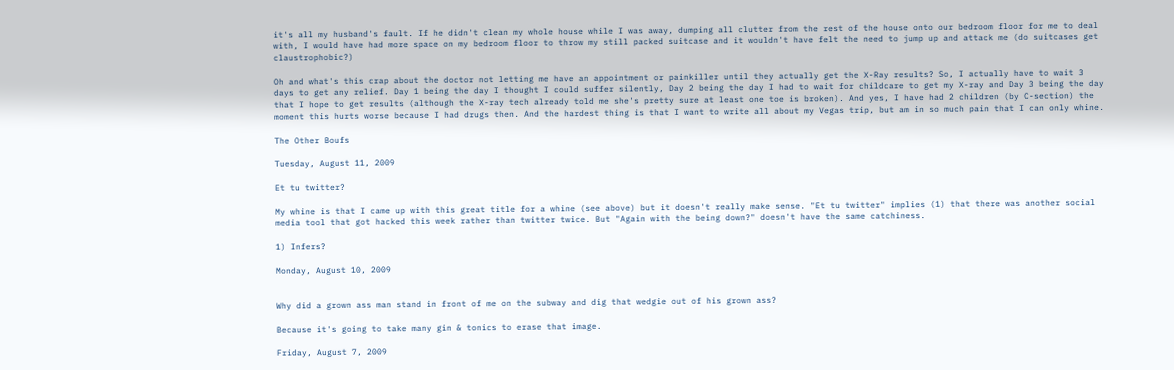it's all my husband's fault. If he didn't clean my whole house while I was away, dumping all clutter from the rest of the house onto our bedroom floor for me to deal with, I would have had more space on my bedroom floor to throw my still packed suitcase and it wouldn't have felt the need to jump up and attack me (do suitcases get claustrophobic?)

Oh and what's this crap about the doctor not letting me have an appointment or painkiller until they actually get the X-Ray results? So, I actually have to wait 3 days to get any relief. Day 1 being the day I thought I could suffer silently, Day 2 being the day I had to wait for childcare to get my X-ray and Day 3 being the day that I hope to get results (although the X-ray tech already told me she's pretty sure at least one toe is broken). And yes, I have had 2 children (by C-section) the moment this hurts worse because I had drugs then. And the hardest thing is that I want to write all about my Vegas trip, but am in so much pain that I can only whine.

The Other Boufs

Tuesday, August 11, 2009

Et tu twitter?

My whine is that I came up with this great title for a whine (see above) but it doesn't really make sense. "Et tu twitter" implies (1) that there was another social media tool that got hacked this week rather than twitter twice. But "Again with the being down?" doesn't have the same catchiness.

1) Infers?

Monday, August 10, 2009


Why did a grown ass man stand in front of me on the subway and dig that wedgie out of his grown ass?

Because it's going to take many gin & tonics to erase that image.

Friday, August 7, 2009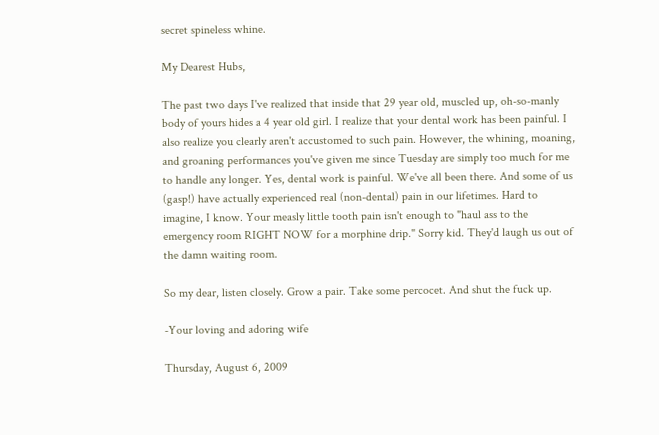secret spineless whine.

My Dearest Hubs,

The past two days I've realized that inside that 29 year old, muscled up, oh-so-manly body of yours hides a 4 year old girl. I realize that your dental work has been painful. I also realize you clearly aren't accustomed to such pain. However, the whining, moaning, and groaning performances you've given me since Tuesday are simply too much for me to handle any longer. Yes, dental work is painful. We've all been there. And some of us (gasp!) have actually experienced real (non-dental) pain in our lifetimes. Hard to imagine, I know. Your measly little tooth pain isn't enough to "haul ass to the emergency room RIGHT NOW for a morphine drip." Sorry kid. They'd laugh us out of the damn waiting room.

So my dear, listen closely. Grow a pair. Take some percocet. And shut the fuck up.

-Your loving and adoring wife

Thursday, August 6, 2009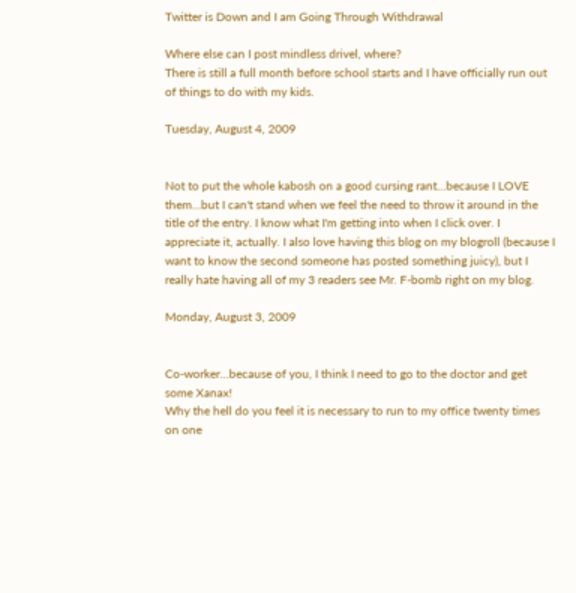Twitter is Down and I am Going Through Withdrawal

Where else can I post mindless drivel, where?
There is still a full month before school starts and I have officially run out of things to do with my kids.

Tuesday, August 4, 2009


Not to put the whole kabosh on a good cursing rant...because I LOVE them...but I can't stand when we feel the need to throw it around in the title of the entry. I know what I'm getting into when I click over. I appreciate it, actually. I also love having this blog on my blogroll (because I want to know the second someone has posted something juicy), but I really hate having all of my 3 readers see Mr. F-bomb right on my blog.

Monday, August 3, 2009


Co-worker...because of you, I think I need to go to the doctor and get some Xanax!
Why the hell do you feel it is necessary to run to my office twenty times on one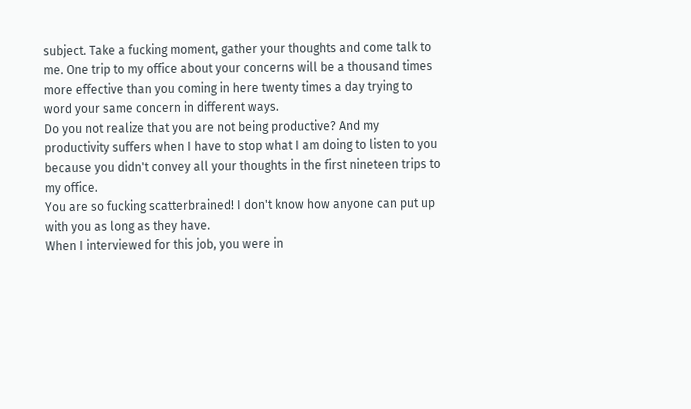subject. Take a fucking moment, gather your thoughts and come talk to me. One trip to my office about your concerns will be a thousand times more effective than you coming in here twenty times a day trying to word your same concern in different ways.
Do you not realize that you are not being productive? And my productivity suffers when I have to stop what I am doing to listen to you because you didn't convey all your thoughts in the first nineteen trips to my office.
You are so fucking scatterbrained! I don't know how anyone can put up with you as long as they have.
When I interviewed for this job, you were in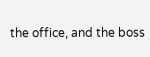the office, and the boss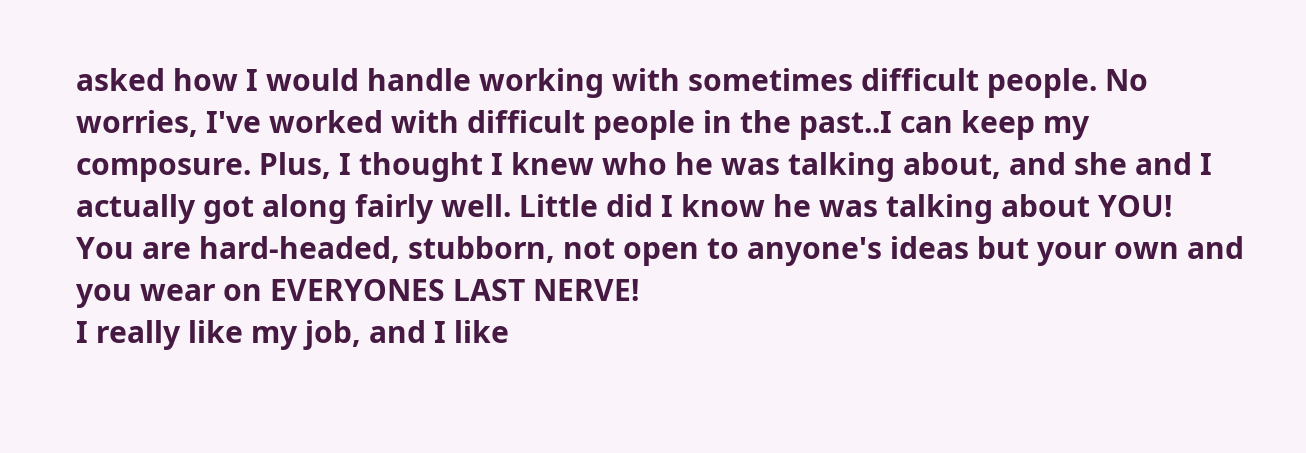asked how I would handle working with sometimes difficult people. No worries, I've worked with difficult people in the past..I can keep my composure. Plus, I thought I knew who he was talking about, and she and I actually got along fairly well. Little did I know he was talking about YOU!
You are hard-headed, stubborn, not open to anyone's ideas but your own and you wear on EVERYONES LAST NERVE!
I really like my job, and I like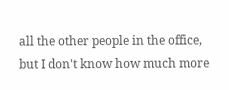all the other people in the office, but I don't know how much more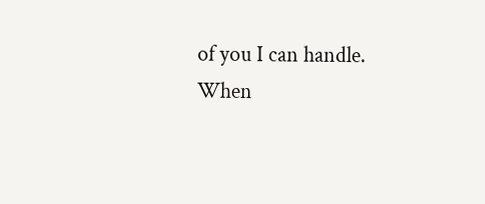of you I can handle.
When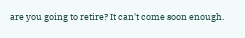are you going to retire? It can't come soon enough.